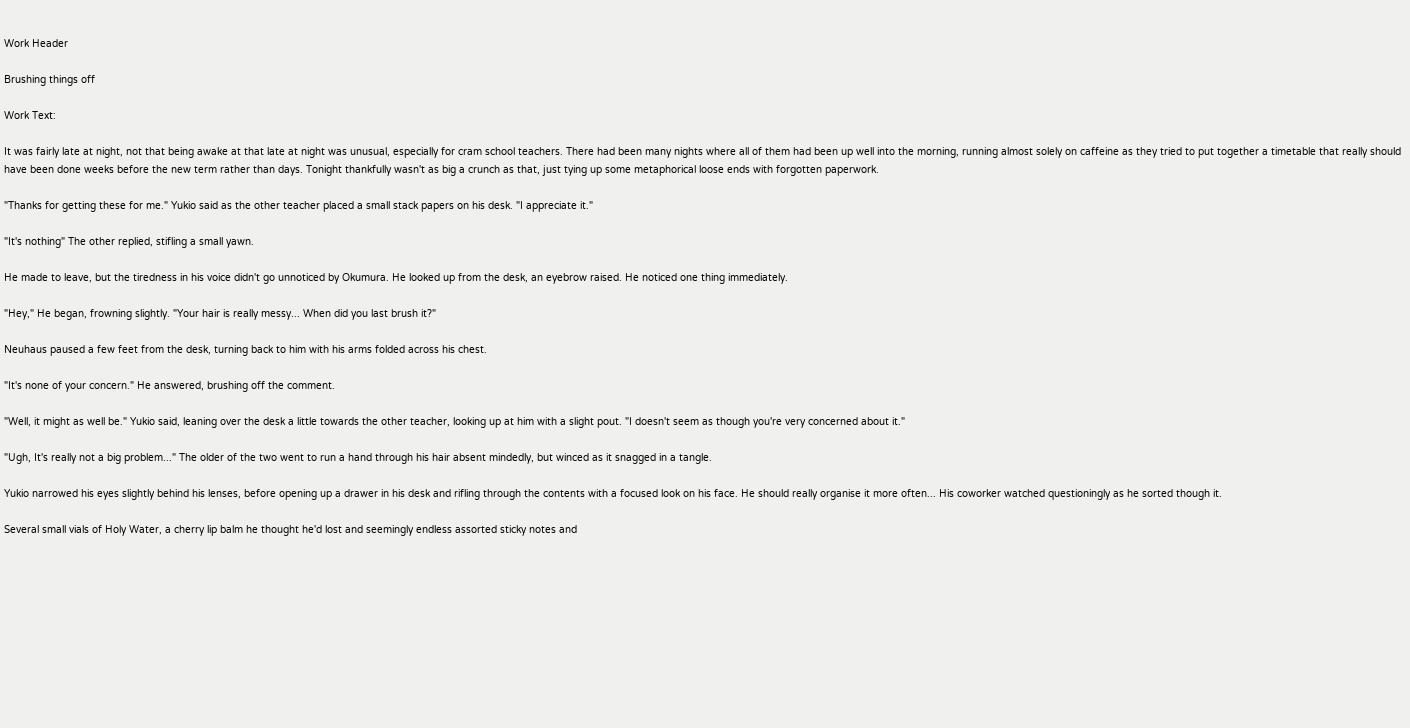Work Header

Brushing things off

Work Text:

It was fairly late at night, not that being awake at that late at night was unusual, especially for cram school teachers. There had been many nights where all of them had been up well into the morning, running almost solely on caffeine as they tried to put together a timetable that really should have been done weeks before the new term rather than days. Tonight thankfully wasn't as big a crunch as that, just tying up some metaphorical loose ends with forgotten paperwork.

"Thanks for getting these for me." Yukio said as the other teacher placed a small stack papers on his desk. "I appreciate it."

"It's nothing" The other replied, stifling a small yawn.

He made to leave, but the tiredness in his voice didn't go unnoticed by Okumura. He looked up from the desk, an eyebrow raised. He noticed one thing immediately.

"Hey," He began, frowning slightly. "Your hair is really messy... When did you last brush it?"

Neuhaus paused a few feet from the desk, turning back to him with his arms folded across his chest.

"It's none of your concern." He answered, brushing off the comment.

"Well, it might as well be." Yukio said, leaning over the desk a little towards the other teacher, looking up at him with a slight pout. "I doesn't seem as though you're very concerned about it."

"Ugh, It's really not a big problem..." The older of the two went to run a hand through his hair absent mindedly, but winced as it snagged in a tangle.

Yukio narrowed his eyes slightly behind his lenses, before opening up a drawer in his desk and rifling through the contents with a focused look on his face. He should really organise it more often... His coworker watched questioningly as he sorted though it.

Several small vials of Holy Water, a cherry lip balm he thought he'd lost and seemingly endless assorted sticky notes and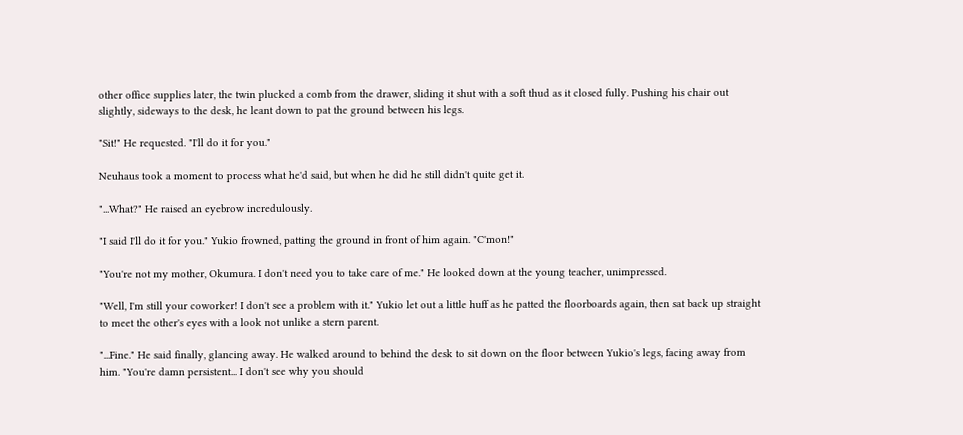other office supplies later, the twin plucked a comb from the drawer, sliding it shut with a soft thud as it closed fully. Pushing his chair out slightly, sideways to the desk, he leant down to pat the ground between his legs.

"Sit!" He requested. "I'll do it for you."

Neuhaus took a moment to process what he'd said, but when he did he still didn't quite get it.

"...What?" He raised an eyebrow incredulously.

"I said I'll do it for you." Yukio frowned, patting the ground in front of him again. "C'mon!"

"You're not my mother, Okumura. I don't need you to take care of me." He looked down at the young teacher, unimpressed.

"Well, I'm still your coworker! I don't see a problem with it." Yukio let out a little huff as he patted the floorboards again, then sat back up straight to meet the other's eyes with a look not unlike a stern parent.

"...Fine." He said finally, glancing away. He walked around to behind the desk to sit down on the floor between Yukio's legs, facing away from him. "You're damn persistent... I don't see why you should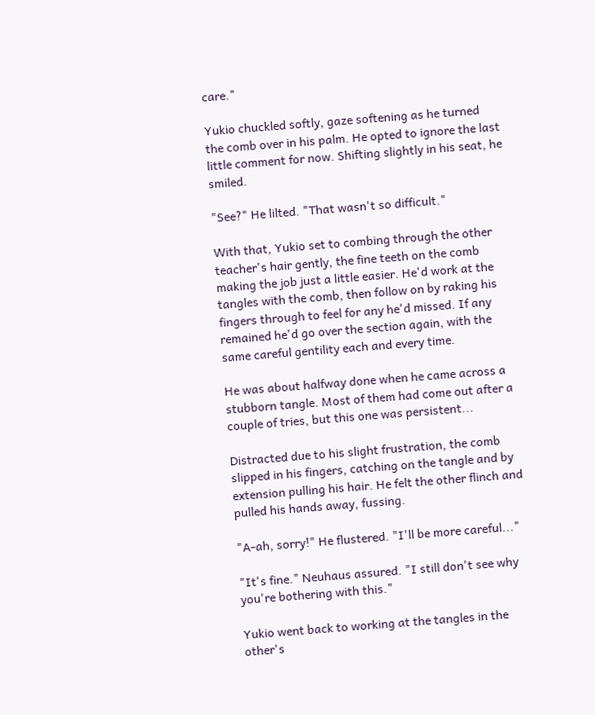care."

Yukio chuckled softly, gaze softening as he turned the comb over in his palm. He opted to ignore the last little comment for now. Shifting slightly in his seat, he smiled.

"See?" He lilted. "That wasn't so difficult."

With that, Yukio set to combing through the other teacher's hair gently, the fine teeth on the comb making the job just a little easier. He'd work at the tangles with the comb, then follow on by raking his fingers through to feel for any he'd missed. If any remained he'd go over the section again, with the same careful gentility each and every time.

He was about halfway done when he came across a stubborn tangle. Most of them had come out after a couple of tries, but this one was persistent...

Distracted due to his slight frustration, the comb slipped in his fingers, catching on the tangle and by extension pulling his hair. He felt the other flinch and pulled his hands away, fussing.

"A-ah, sorry!" He flustered. "I'll be more careful..."

"It's fine." Neuhaus assured. "I still don't see why you're bothering with this."

Yukio went back to working at the tangles in the other's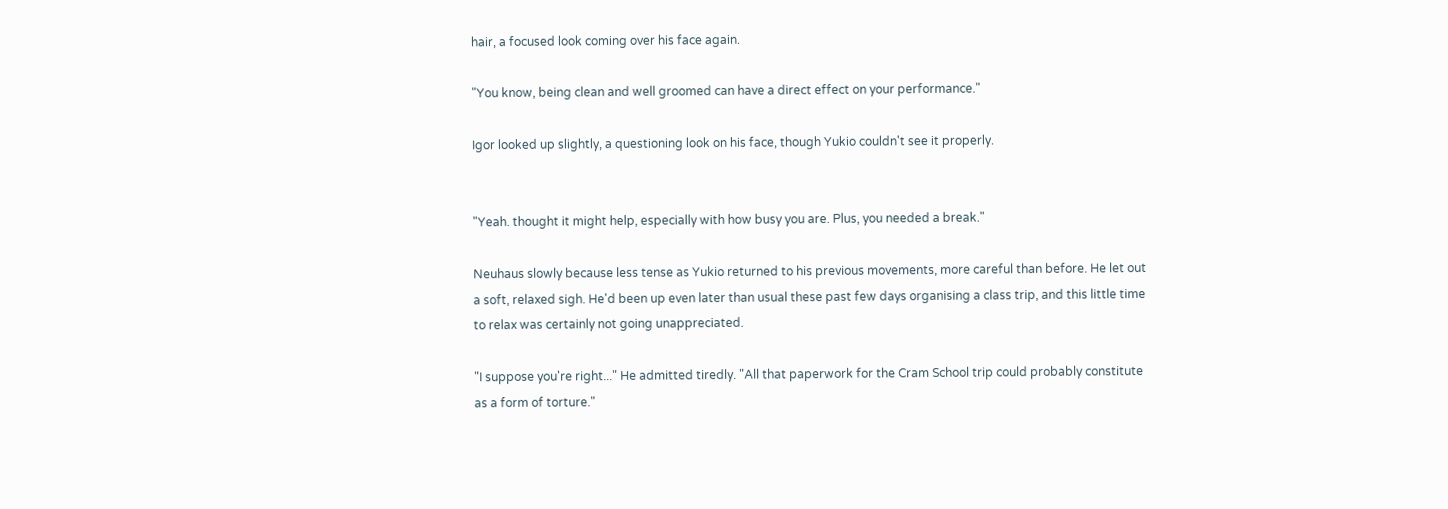hair, a focused look coming over his face again.

"You know, being clean and well groomed can have a direct effect on your performance."

Igor looked up slightly, a questioning look on his face, though Yukio couldn't see it properly.


"Yeah. thought it might help, especially with how busy you are. Plus, you needed a break."

Neuhaus slowly because less tense as Yukio returned to his previous movements, more careful than before. He let out a soft, relaxed sigh. He'd been up even later than usual these past few days organising a class trip, and this little time to relax was certainly not going unappreciated.

"I suppose you're right..." He admitted tiredly. "All that paperwork for the Cram School trip could probably constitute as a form of torture."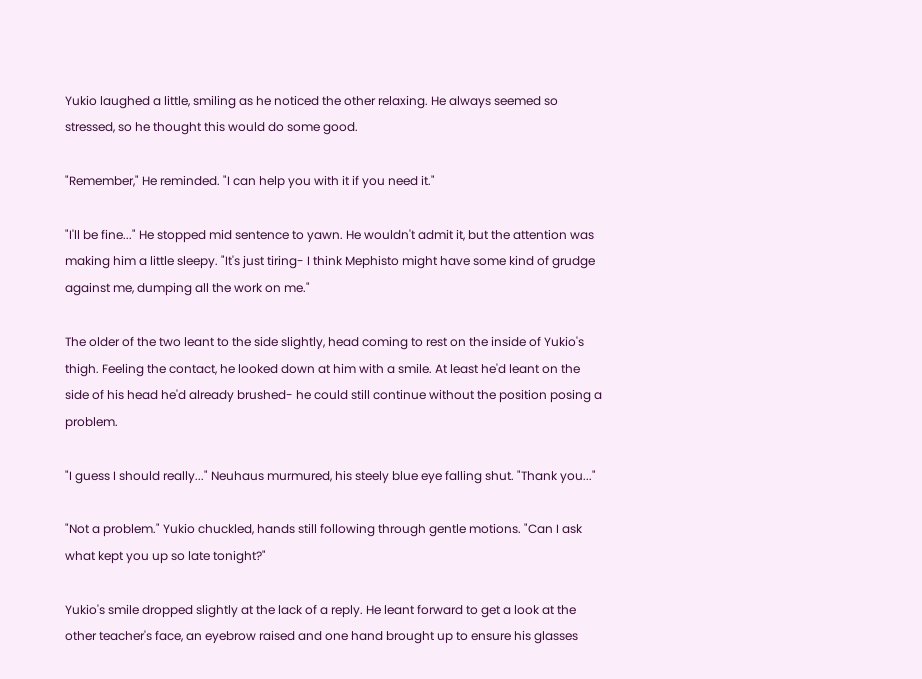Yukio laughed a little, smiling as he noticed the other relaxing. He always seemed so stressed, so he thought this would do some good.

"Remember," He reminded. "I can help you with it if you need it."

"I'll be fine..." He stopped mid sentence to yawn. He wouldn't admit it, but the attention was making him a little sleepy. "It's just tiring- I think Mephisto might have some kind of grudge against me, dumping all the work on me."

The older of the two leant to the side slightly, head coming to rest on the inside of Yukio's thigh. Feeling the contact, he looked down at him with a smile. At least he'd leant on the side of his head he'd already brushed- he could still continue without the position posing a problem.

"I guess I should really..." Neuhaus murmured, his steely blue eye falling shut. "Thank you..."

"Not a problem." Yukio chuckled, hands still following through gentle motions. "Can I ask what kept you up so late tonight?"

Yukio's smile dropped slightly at the lack of a reply. He leant forward to get a look at the other teacher's face, an eyebrow raised and one hand brought up to ensure his glasses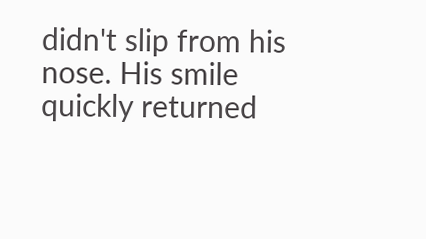didn't slip from his nose. His smile quickly returned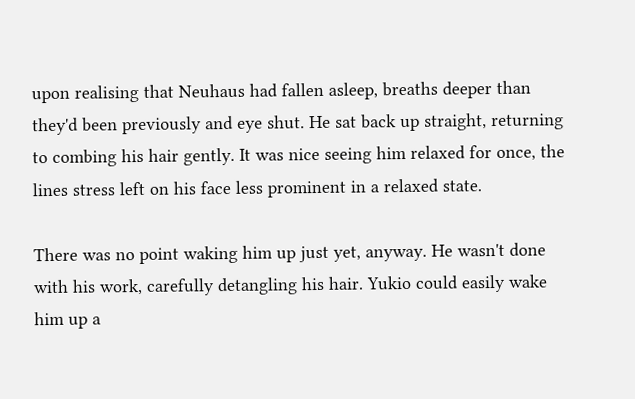upon realising that Neuhaus had fallen asleep, breaths deeper than they'd been previously and eye shut. He sat back up straight, returning to combing his hair gently. It was nice seeing him relaxed for once, the lines stress left on his face less prominent in a relaxed state.

There was no point waking him up just yet, anyway. He wasn't done with his work, carefully detangling his hair. Yukio could easily wake him up a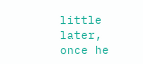little later, once he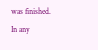was finished. In any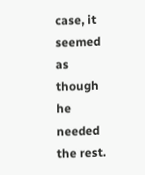case, it seemed as though he needed the rest.